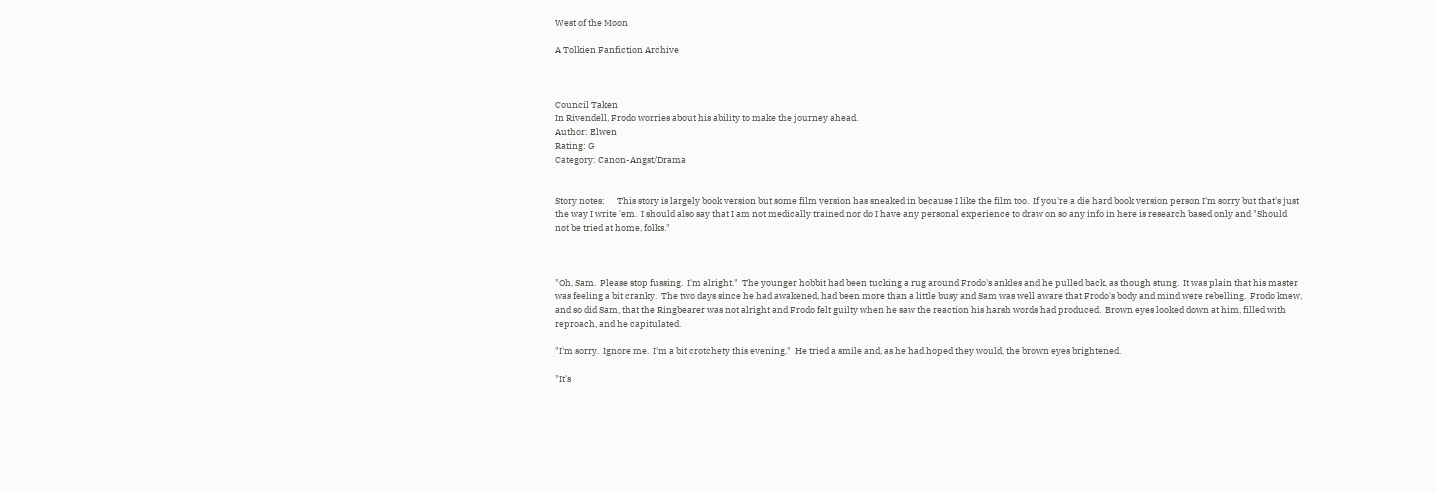West of the Moon

A Tolkien Fanfiction Archive



Council Taken
In Rivendell, Frodo worries about his ability to make the journey ahead.
Author: Elwen
Rating: G
Category: Canon-Angst/Drama


Story notes:      This story is largely book version but some film version has sneaked in because I like the film too.  If you're a die hard book version person I'm sorry but that's just the way I write 'em.  I should also say that I am not medically trained nor do I have any personal experience to draw on so any info in here is research based only and "Should not be tried at home, folks."



"Oh, Sam.  Please stop fussing.  I'm alright."  The younger hobbit had been tucking a rug around Frodo's ankles and he pulled back, as though stung.  It was plain that his master was feeling a bit cranky.  The two days since he had awakened, had been more than a little busy and Sam was well aware that Frodo's body and mind were rebelling.  Frodo knew, and so did Sam, that the Ringbearer was not alright and Frodo felt guilty when he saw the reaction his harsh words had produced.  Brown eyes looked down at him, filled with reproach, and he capitulated.

"I'm sorry.  Ignore me.  I'm a bit crotchety this evening."  He tried a smile and, as he had hoped they would, the brown eyes brightened.

"It's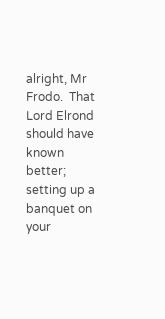alright, Mr Frodo.  That Lord Elrond should have known better; setting up a banquet on your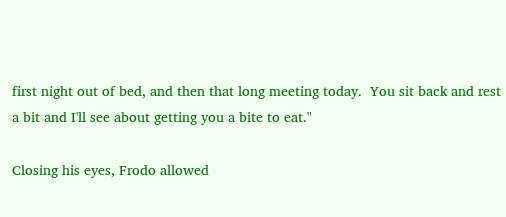first night out of bed, and then that long meeting today.  You sit back and rest a bit and I'll see about getting you a bite to eat."

Closing his eyes, Frodo allowed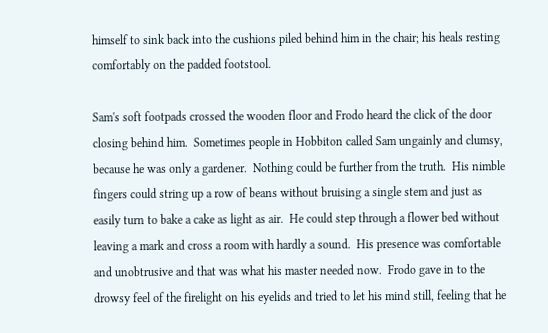himself to sink back into the cushions piled behind him in the chair; his heals resting comfortably on the padded footstool.

Sam's soft footpads crossed the wooden floor and Frodo heard the click of the door closing behind him.  Sometimes people in Hobbiton called Sam ungainly and clumsy, because he was only a gardener.  Nothing could be further from the truth.  His nimble fingers could string up a row of beans without bruising a single stem and just as easily turn to bake a cake as light as air.  He could step through a flower bed without leaving a mark and cross a room with hardly a sound.  His presence was comfortable and unobtrusive and that was what his master needed now.  Frodo gave in to the drowsy feel of the firelight on his eyelids and tried to let his mind still, feeling that he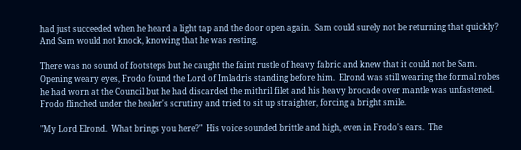had just succeeded when he heard a light tap and the door open again.  Sam could surely not be returning that quickly? And Sam would not knock, knowing that he was resting.

There was no sound of footsteps but he caught the faint rustle of heavy fabric and knew that it could not be Sam.  Opening weary eyes, Frodo found the Lord of Imladris standing before him.  Elrond was still wearing the formal robes he had worn at the Council but he had discarded the mithril filet and his heavy brocade over mantle was unfastened.  Frodo flinched under the healer's scrutiny and tried to sit up straighter, forcing a bright smile.

"My Lord Elrond.  What brings you here?"  His voice sounded brittle and high, even in Frodo's ears.  The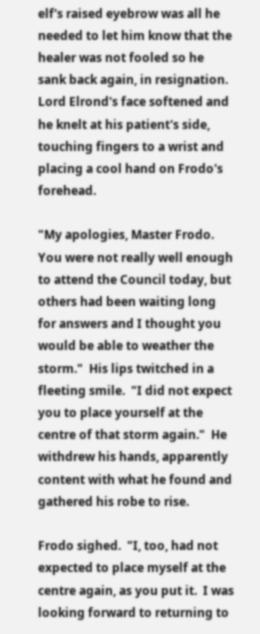elf's raised eyebrow was all he needed to let him know that the healer was not fooled so he sank back again, in resignation.  Lord Elrond's face softened and he knelt at his patient's side, touching fingers to a wrist and placing a cool hand on Frodo's forehead.

"My apologies, Master Frodo.  You were not really well enough to attend the Council today, but others had been waiting long for answers and I thought you would be able to weather the storm."  His lips twitched in a fleeting smile.  "I did not expect you to place yourself at the centre of that storm again."  He withdrew his hands, apparently content with what he found and gathered his robe to rise.

Frodo sighed.  "I, too, had not expected to place myself at the centre again, as you put it.  I was looking forward to returning to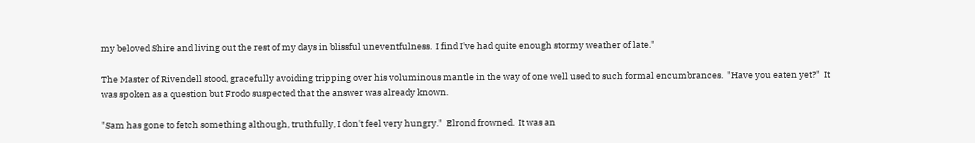my beloved Shire and living out the rest of my days in blissful uneventfulness.  I find I've had quite enough stormy weather of late."

The Master of Rivendell stood, gracefully avoiding tripping over his voluminous mantle in the way of one well used to such formal encumbrances.  "Have you eaten yet?"  It was spoken as a question but Frodo suspected that the answer was already known.

"Sam has gone to fetch something although, truthfully, I don't feel very hungry."  Elrond frowned.  It was an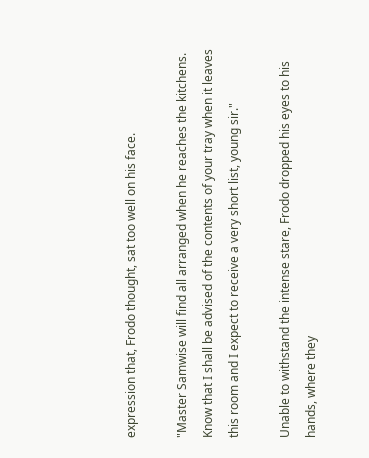expression that, Frodo thought, sat too well on his face.

"Master Samwise will find all arranged when he reaches the kitchens.  Know that I shall be advised of the contents of your tray when it leaves this room and I expect to receive a very short list, young sir."

Unable to withstand the intense stare, Frodo dropped his eyes to his hands, where they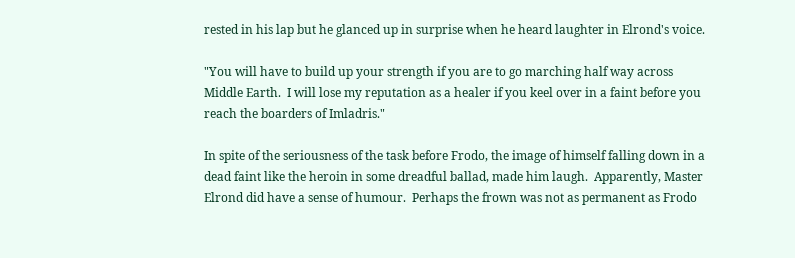rested in his lap but he glanced up in surprise when he heard laughter in Elrond's voice.

"You will have to build up your strength if you are to go marching half way across Middle Earth.  I will lose my reputation as a healer if you keel over in a faint before you reach the boarders of Imladris."

In spite of the seriousness of the task before Frodo, the image of himself falling down in a dead faint like the heroin in some dreadful ballad, made him laugh.  Apparently, Master Elrond did have a sense of humour.  Perhaps the frown was not as permanent as Frodo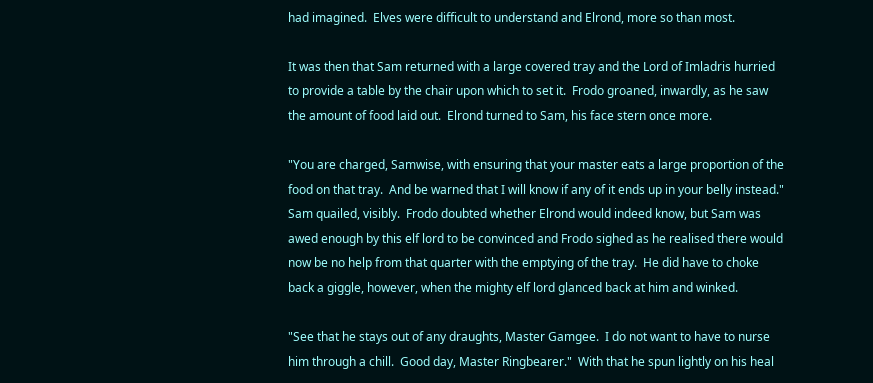had imagined.  Elves were difficult to understand and Elrond, more so than most.

It was then that Sam returned with a large covered tray and the Lord of Imladris hurried to provide a table by the chair upon which to set it.  Frodo groaned, inwardly, as he saw the amount of food laid out.  Elrond turned to Sam, his face stern once more.

"You are charged, Samwise, with ensuring that your master eats a large proportion of the food on that tray.  And be warned that I will know if any of it ends up in your belly instead."  Sam quailed, visibly.  Frodo doubted whether Elrond would indeed know, but Sam was awed enough by this elf lord to be convinced and Frodo sighed as he realised there would now be no help from that quarter with the emptying of the tray.  He did have to choke back a giggle, however, when the mighty elf lord glanced back at him and winked.

"See that he stays out of any draughts, Master Gamgee.  I do not want to have to nurse him through a chill.  Good day, Master Ringbearer."  With that he spun lightly on his heal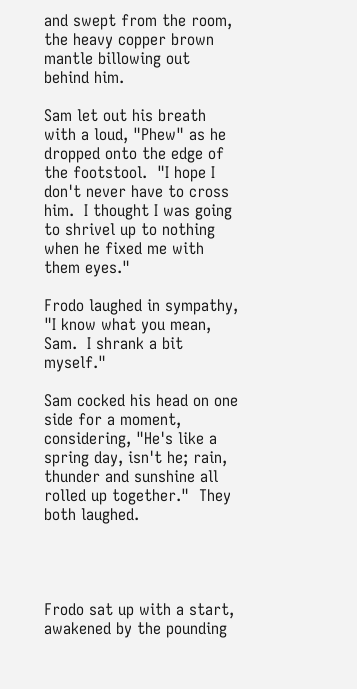and swept from the room, the heavy copper brown mantle billowing out behind him.

Sam let out his breath with a loud, "Phew" as he dropped onto the edge of the footstool.  "I hope I don't never have to cross him.  I thought I was going to shrivel up to nothing when he fixed me with them eyes."

Frodo laughed in sympathy, "I know what you mean, Sam.  I shrank a bit myself."

Sam cocked his head on one side for a moment, considering, "He's like a spring day, isn't he; rain, thunder and sunshine all rolled up together."  They both laughed.




Frodo sat up with a start, awakened by the pounding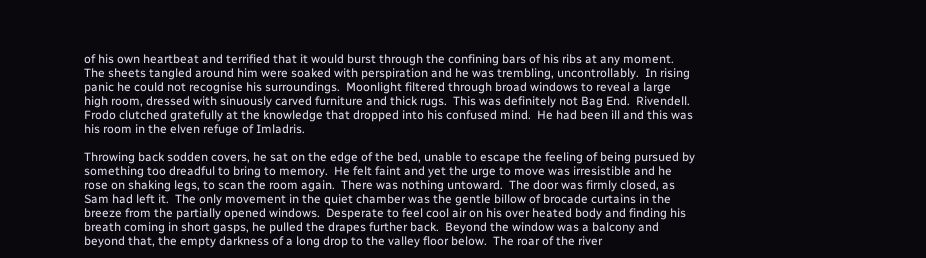of his own heartbeat and terrified that it would burst through the confining bars of his ribs at any moment.  The sheets tangled around him were soaked with perspiration and he was trembling, uncontrollably.  In rising panic he could not recognise his surroundings.  Moonlight filtered through broad windows to reveal a large high room, dressed with sinuously carved furniture and thick rugs.  This was definitely not Bag End.  Rivendell.  Frodo clutched gratefully at the knowledge that dropped into his confused mind.  He had been ill and this was his room in the elven refuge of Imladris.

Throwing back sodden covers, he sat on the edge of the bed, unable to escape the feeling of being pursued by something too dreadful to bring to memory.  He felt faint and yet the urge to move was irresistible and he rose on shaking legs, to scan the room again.  There was nothing untoward.  The door was firmly closed, as Sam had left it.  The only movement in the quiet chamber was the gentle billow of brocade curtains in the breeze from the partially opened windows.  Desperate to feel cool air on his over heated body and finding his breath coming in short gasps, he pulled the drapes further back.  Beyond the window was a balcony and beyond that, the empty darkness of a long drop to the valley floor below.  The roar of the river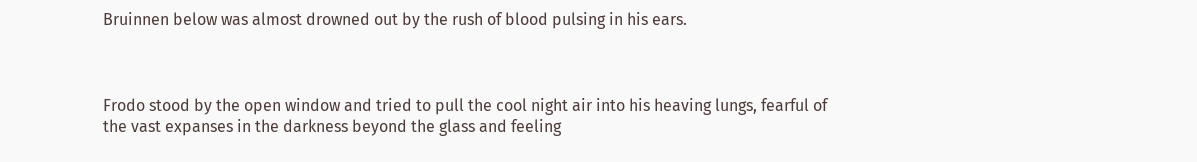Bruinnen below was almost drowned out by the rush of blood pulsing in his ears.



Frodo stood by the open window and tried to pull the cool night air into his heaving lungs, fearful of the vast expanses in the darkness beyond the glass and feeling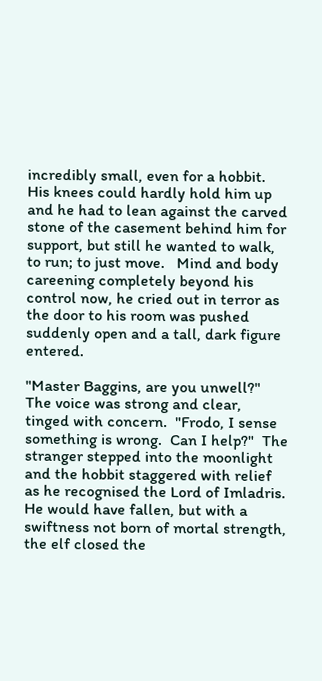incredibly small, even for a hobbit.  His knees could hardly hold him up and he had to lean against the carved stone of the casement behind him for support, but still he wanted to walk, to run; to just move.   Mind and body careening completely beyond his control now, he cried out in terror as the door to his room was pushed suddenly open and a tall, dark figure entered.

"Master Baggins, are you unwell?"  The voice was strong and clear, tinged with concern.  "Frodo, I sense something is wrong.  Can I help?"  The stranger stepped into the moonlight and the hobbit staggered with relief as he recognised the Lord of Imladris.  He would have fallen, but with a swiftness not born of mortal strength, the elf closed the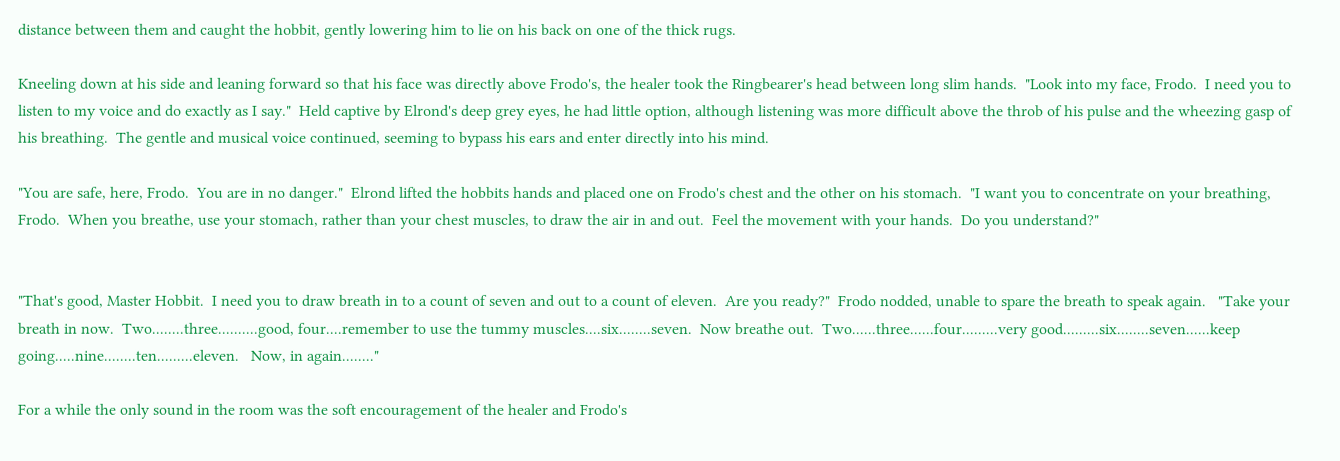distance between them and caught the hobbit, gently lowering him to lie on his back on one of the thick rugs.

Kneeling down at his side and leaning forward so that his face was directly above Frodo's, the healer took the Ringbearer's head between long slim hands.  "Look into my face, Frodo.  I need you to listen to my voice and do exactly as I say."  Held captive by Elrond's deep grey eyes, he had little option, although listening was more difficult above the throb of his pulse and the wheezing gasp of his breathing.  The gentle and musical voice continued, seeming to bypass his ears and enter directly into his mind.

"You are safe, here, Frodo.  You are in no danger."  Elrond lifted the hobbits hands and placed one on Frodo's chest and the other on his stomach.  "I want you to concentrate on your breathing, Frodo.  When you breathe, use your stomach, rather than your chest muscles, to draw the air in and out.  Feel the movement with your hands.  Do you understand?"


"That's good, Master Hobbit.  I need you to draw breath in to a count of seven and out to a count of eleven.  Are you ready?"  Frodo nodded, unable to spare the breath to speak again.   "Take your breath in now.  Two........three..........good, four....remember to use the tummy muscles....six........seven.  Now breathe out.  Two......three......four.........very good.........six........seven......keep going.....nine........ten.........eleven.   Now, in again........"

For a while the only sound in the room was the soft encouragement of the healer and Frodo's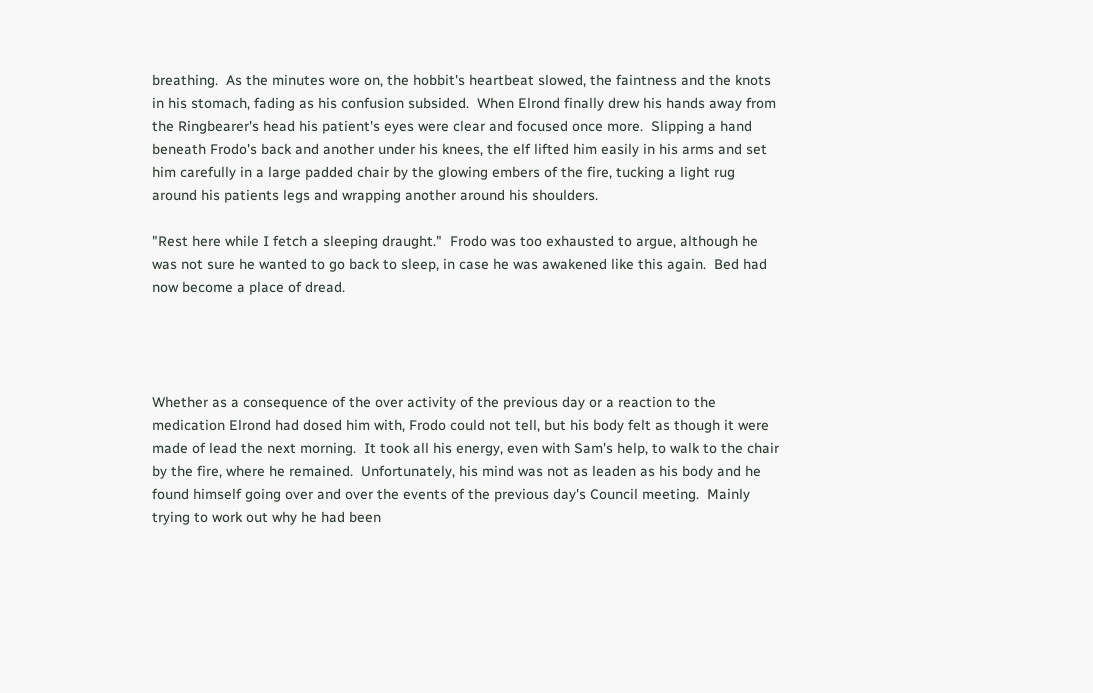breathing.  As the minutes wore on, the hobbit's heartbeat slowed, the faintness and the knots in his stomach, fading as his confusion subsided.  When Elrond finally drew his hands away from the Ringbearer's head his patient's eyes were clear and focused once more.  Slipping a hand beneath Frodo's back and another under his knees, the elf lifted him easily in his arms and set him carefully in a large padded chair by the glowing embers of the fire, tucking a light rug around his patients legs and wrapping another around his shoulders.

"Rest here while I fetch a sleeping draught."  Frodo was too exhausted to argue, although he was not sure he wanted to go back to sleep, in case he was awakened like this again.  Bed had now become a place of dread.




Whether as a consequence of the over activity of the previous day or a reaction to the medication Elrond had dosed him with, Frodo could not tell, but his body felt as though it were made of lead the next morning.  It took all his energy, even with Sam's help, to walk to the chair by the fire, where he remained.  Unfortunately, his mind was not as leaden as his body and he found himself going over and over the events of the previous day's Council meeting.  Mainly trying to work out why he had been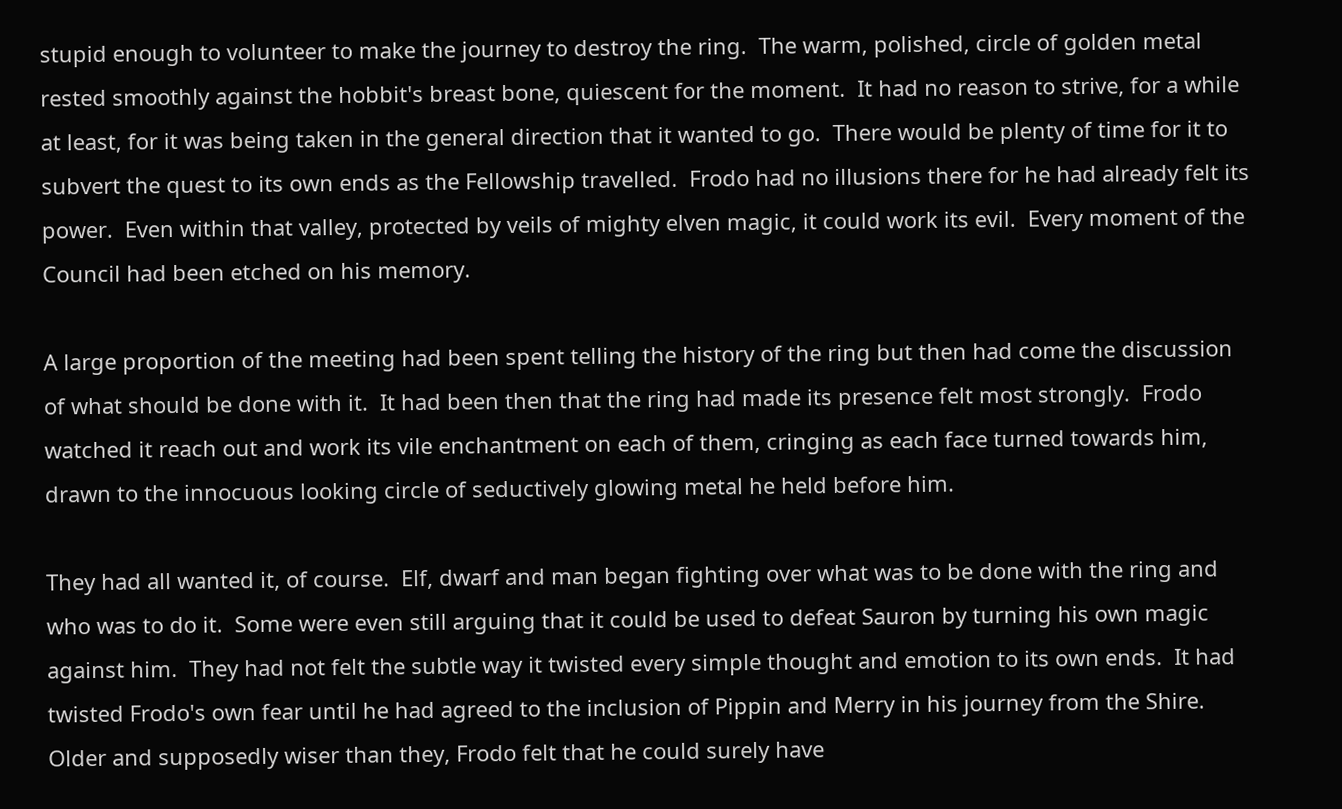stupid enough to volunteer to make the journey to destroy the ring.  The warm, polished, circle of golden metal rested smoothly against the hobbit's breast bone, quiescent for the moment.  It had no reason to strive, for a while at least, for it was being taken in the general direction that it wanted to go.  There would be plenty of time for it to subvert the quest to its own ends as the Fellowship travelled.  Frodo had no illusions there for he had already felt its power.  Even within that valley, protected by veils of mighty elven magic, it could work its evil.  Every moment of the Council had been etched on his memory.

A large proportion of the meeting had been spent telling the history of the ring but then had come the discussion of what should be done with it.  It had been then that the ring had made its presence felt most strongly.  Frodo watched it reach out and work its vile enchantment on each of them, cringing as each face turned towards him, drawn to the innocuous looking circle of seductively glowing metal he held before him.

They had all wanted it, of course.  Elf, dwarf and man began fighting over what was to be done with the ring and who was to do it.  Some were even still arguing that it could be used to defeat Sauron by turning his own magic against him.  They had not felt the subtle way it twisted every simple thought and emotion to its own ends.  It had twisted Frodo's own fear until he had agreed to the inclusion of Pippin and Merry in his journey from the Shire.  Older and supposedly wiser than they, Frodo felt that he could surely have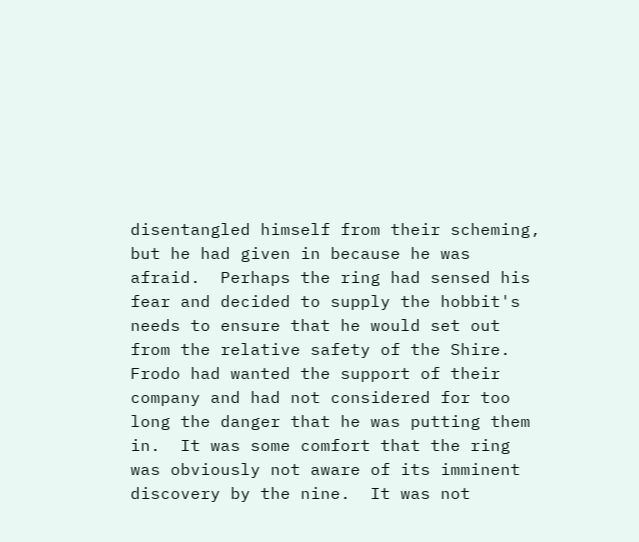disentangled himself from their scheming, but he had given in because he was afraid.  Perhaps the ring had sensed his fear and decided to supply the hobbit's needs to ensure that he would set out from the relative safety of the Shire. Frodo had wanted the support of their company and had not considered for too long the danger that he was putting them in.  It was some comfort that the ring was obviously not aware of its imminent discovery by the nine.  It was not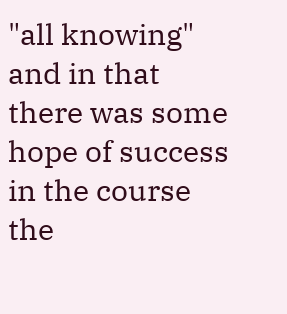"all knowing" and in that there was some hope of success in the course the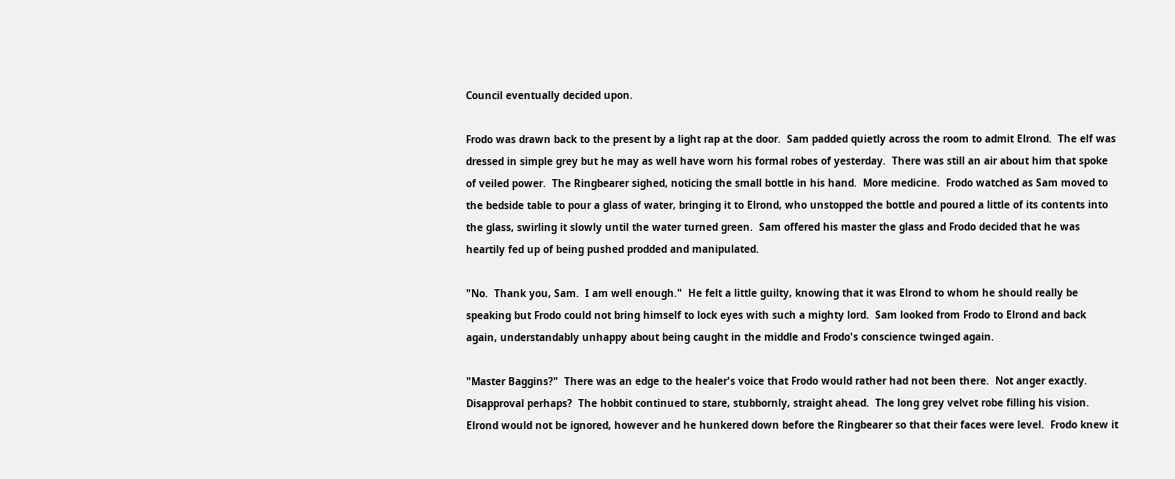Council eventually decided upon.

Frodo was drawn back to the present by a light rap at the door.  Sam padded quietly across the room to admit Elrond.  The elf was dressed in simple grey but he may as well have worn his formal robes of yesterday.  There was still an air about him that spoke of veiled power.  The Ringbearer sighed, noticing the small bottle in his hand.  More medicine.  Frodo watched as Sam moved to the bedside table to pour a glass of water, bringing it to Elrond, who unstopped the bottle and poured a little of its contents into the glass, swirling it slowly until the water turned green.  Sam offered his master the glass and Frodo decided that he was heartily fed up of being pushed prodded and manipulated.

"No.  Thank you, Sam.  I am well enough."  He felt a little guilty, knowing that it was Elrond to whom he should really be speaking but Frodo could not bring himself to lock eyes with such a mighty lord.  Sam looked from Frodo to Elrond and back again, understandably unhappy about being caught in the middle and Frodo's conscience twinged again.

"Master Baggins?"  There was an edge to the healer's voice that Frodo would rather had not been there.  Not anger exactly.  Disapproval perhaps?  The hobbit continued to stare, stubbornly, straight ahead.  The long grey velvet robe filling his vision. Elrond would not be ignored, however and he hunkered down before the Ringbearer so that their faces were level.  Frodo knew it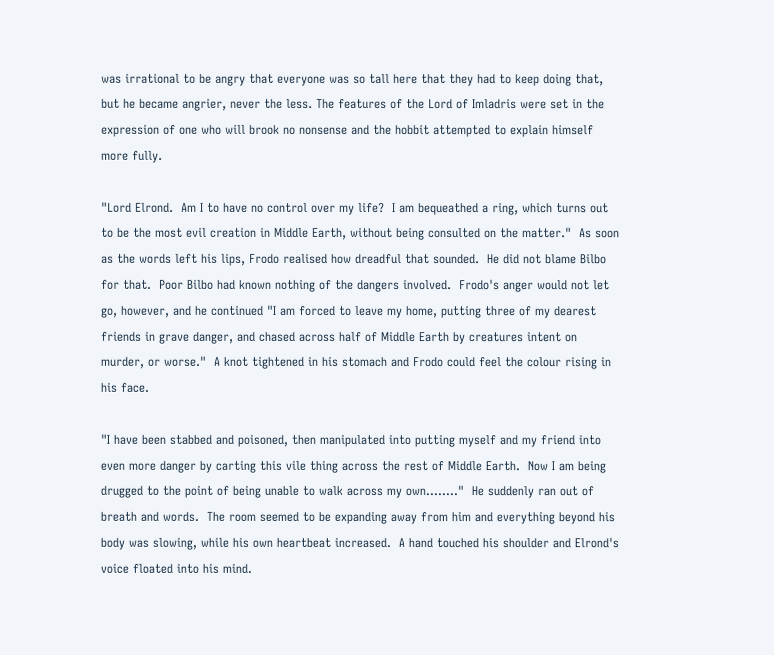was irrational to be angry that everyone was so tall here that they had to keep doing that, but he became angrier, never the less. The features of the Lord of Imladris were set in the expression of one who will brook no nonsense and the hobbit attempted to explain himself more fully.

"Lord Elrond.  Am I to have no control over my life?  I am bequeathed a ring, which turns out to be the most evil creation in Middle Earth, without being consulted on the matter."  As soon as the words left his lips, Frodo realised how dreadful that sounded.  He did not blame Bilbo for that.  Poor Bilbo had known nothing of the dangers involved.  Frodo's anger would not let go, however, and he continued "I am forced to leave my home, putting three of my dearest friends in grave danger, and chased across half of Middle Earth by creatures intent on murder, or worse."  A knot tightened in his stomach and Frodo could feel the colour rising in his face.

"I have been stabbed and poisoned, then manipulated into putting myself and my friend into even more danger by carting this vile thing across the rest of Middle Earth.  Now I am being drugged to the point of being unable to walk across my own........"  He suddenly ran out of breath and words.  The room seemed to be expanding away from him and everything beyond his body was slowing, while his own heartbeat increased.  A hand touched his shoulder and Elrond's voice floated into his mind.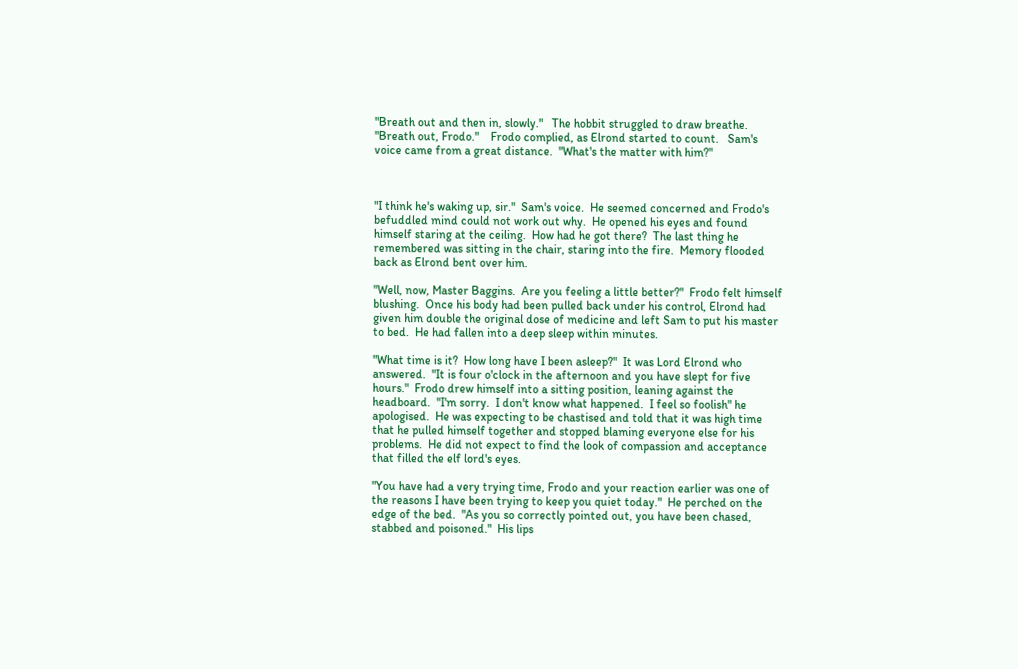"Breath out and then in, slowly."   The hobbit struggled to draw breathe.  "Breath out, Frodo."    Frodo complied, as Elrond started to count.   Sam's voice came from a great distance.  "What's the matter with him?"



"I think he's waking up, sir."  Sam's voice.  He seemed concerned and Frodo's befuddled mind could not work out why.  He opened his eyes and found himself staring at the ceiling.  How had he got there?  The last thing he remembered was sitting in the chair, staring into the fire.  Memory flooded back as Elrond bent over him.

"Well, now, Master Baggins.  Are you feeling a little better?"  Frodo felt himself blushing.  Once his body had been pulled back under his control, Elrond had given him double the original dose of medicine and left Sam to put his master to bed.  He had fallen into a deep sleep within minutes.

"What time is it?  How long have I been asleep?"  It was Lord Elrond who answered.  "It is four o'clock in the afternoon and you have slept for five hours."  Frodo drew himself into a sitting position, leaning against the headboard.  "I'm sorry.  I don't know what happened.  I feel so foolish" he apologised.  He was expecting to be chastised and told that it was high time that he pulled himself together and stopped blaming everyone else for his problems.  He did not expect to find the look of compassion and acceptance that filled the elf lord's eyes.

"You have had a very trying time, Frodo and your reaction earlier was one of the reasons I have been trying to keep you quiet today."  He perched on the edge of the bed.  "As you so correctly pointed out, you have been chased, stabbed and poisoned."  His lips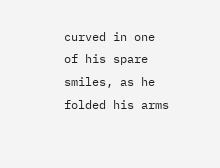curved in one of his spare smiles, as he folded his arms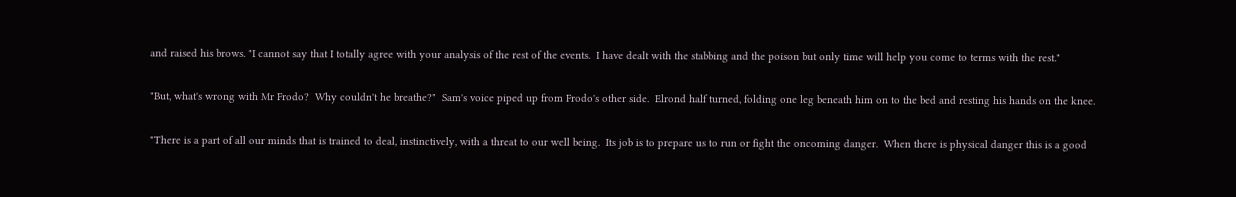and raised his brows. "I cannot say that I totally agree with your analysis of the rest of the events.  I have dealt with the stabbing and the poison but only time will help you come to terms with the rest."

"But, what's wrong with Mr Frodo?  Why couldn't he breathe?"  Sam's voice piped up from Frodo's other side.  Elrond half turned, folding one leg beneath him on to the bed and resting his hands on the knee.

"There is a part of all our minds that is trained to deal, instinctively, with a threat to our well being.  Its job is to prepare us to run or fight the oncoming danger.  When there is physical danger this is a good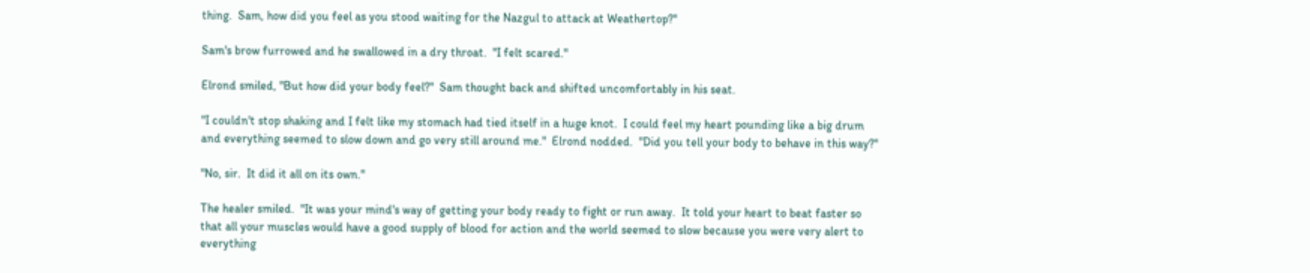thing.  Sam, how did you feel as you stood waiting for the Nazgul to attack at Weathertop?"

Sam's brow furrowed and he swallowed in a dry throat.  "I felt scared."

Elrond smiled, "But how did your body feel?"  Sam thought back and shifted uncomfortably in his seat.

"I couldn't stop shaking and I felt like my stomach had tied itself in a huge knot.  I could feel my heart pounding like a big drum and everything seemed to slow down and go very still around me."  Elrond nodded.  "Did you tell your body to behave in this way?"

"No, sir.  It did it all on its own."

The healer smiled.  "It was your mind's way of getting your body ready to fight or run away.  It told your heart to beat faster so that all your muscles would have a good supply of blood for action and the world seemed to slow because you were very alert to everything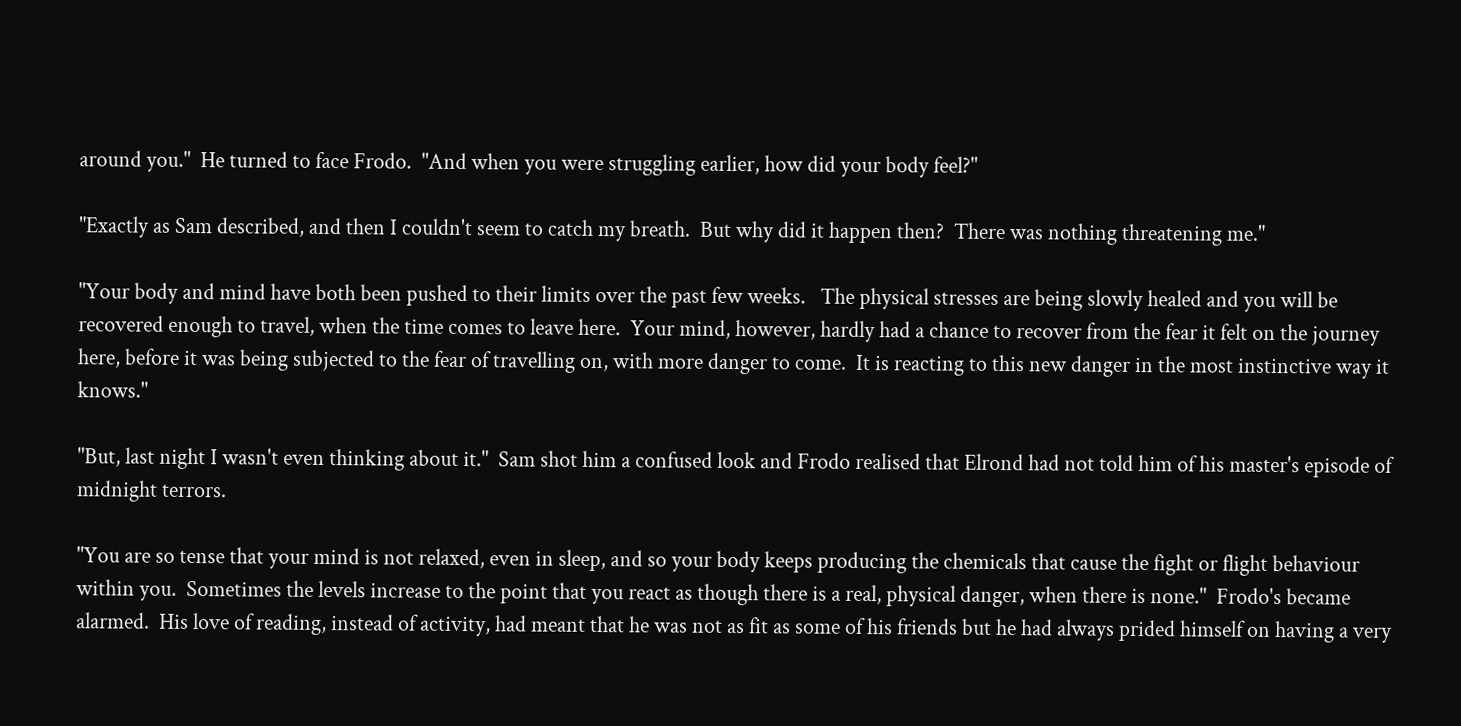around you."  He turned to face Frodo.  "And when you were struggling earlier, how did your body feel?"

"Exactly as Sam described, and then I couldn't seem to catch my breath.  But why did it happen then?  There was nothing threatening me."

"Your body and mind have both been pushed to their limits over the past few weeks.   The physical stresses are being slowly healed and you will be recovered enough to travel, when the time comes to leave here.  Your mind, however, hardly had a chance to recover from the fear it felt on the journey here, before it was being subjected to the fear of travelling on, with more danger to come.  It is reacting to this new danger in the most instinctive way it knows."

"But, last night I wasn't even thinking about it."  Sam shot him a confused look and Frodo realised that Elrond had not told him of his master's episode of midnight terrors.

"You are so tense that your mind is not relaxed, even in sleep, and so your body keeps producing the chemicals that cause the fight or flight behaviour within you.  Sometimes the levels increase to the point that you react as though there is a real, physical danger, when there is none."  Frodo's became alarmed.  His love of reading, instead of activity, had meant that he was not as fit as some of his friends but he had always prided himself on having a very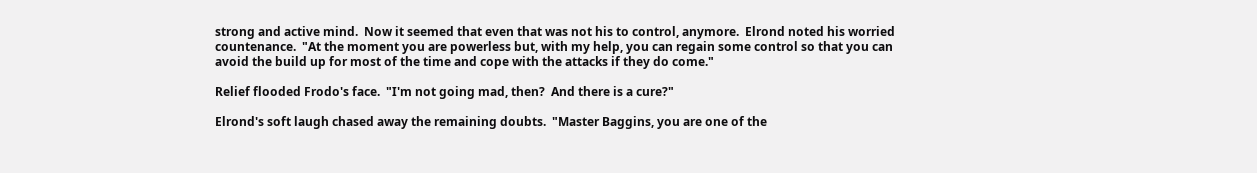strong and active mind.  Now it seemed that even that was not his to control, anymore.  Elrond noted his worried countenance.  "At the moment you are powerless but, with my help, you can regain some control so that you can avoid the build up for most of the time and cope with the attacks if they do come."

Relief flooded Frodo's face.  "I'm not going mad, then?  And there is a cure?"

Elrond's soft laugh chased away the remaining doubts.  "Master Baggins, you are one of the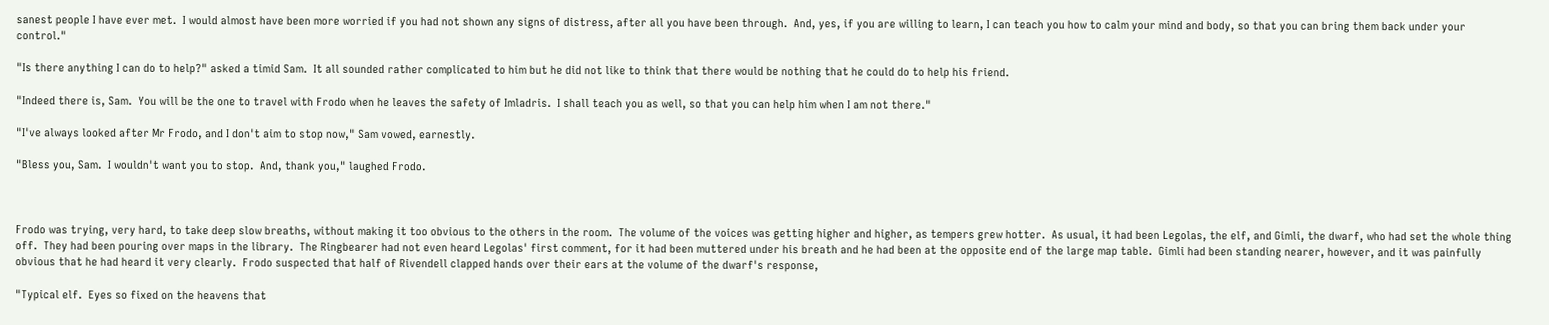sanest people I have ever met.  I would almost have been more worried if you had not shown any signs of distress, after all you have been through.  And, yes, if you are willing to learn, I can teach you how to calm your mind and body, so that you can bring them back under your control."

"Is there anything I can do to help?" asked a timid Sam.  It all sounded rather complicated to him but he did not like to think that there would be nothing that he could do to help his friend.

"Indeed there is, Sam.  You will be the one to travel with Frodo when he leaves the safety of Imladris.  I shall teach you as well, so that you can help him when I am not there."

"I've always looked after Mr Frodo, and I don't aim to stop now," Sam vowed, earnestly.

"Bless you, Sam.  I wouldn't want you to stop.  And, thank you," laughed Frodo.



Frodo was trying, very hard, to take deep slow breaths, without making it too obvious to the others in the room.  The volume of the voices was getting higher and higher, as tempers grew hotter.  As usual, it had been Legolas, the elf, and Gimli, the dwarf, who had set the whole thing off.  They had been pouring over maps in the library.  The Ringbearer had not even heard Legolas' first comment, for it had been muttered under his breath and he had been at the opposite end of the large map table.  Gimli had been standing nearer, however, and it was painfully obvious that he had heard it very clearly.  Frodo suspected that half of Rivendell clapped hands over their ears at the volume of the dwarf's response,

"Typical elf.  Eyes so fixed on the heavens that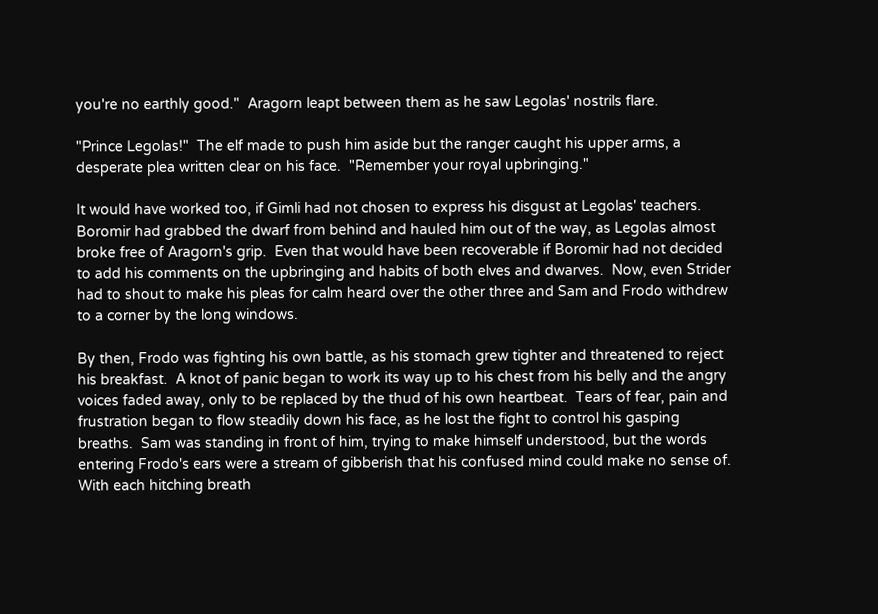you're no earthly good."  Aragorn leapt between them as he saw Legolas' nostrils flare.

"Prince Legolas!"  The elf made to push him aside but the ranger caught his upper arms, a desperate plea written clear on his face.  "Remember your royal upbringing."

It would have worked too, if Gimli had not chosen to express his disgust at Legolas' teachers.  Boromir had grabbed the dwarf from behind and hauled him out of the way, as Legolas almost broke free of Aragorn's grip.  Even that would have been recoverable if Boromir had not decided to add his comments on the upbringing and habits of both elves and dwarves.  Now, even Strider had to shout to make his pleas for calm heard over the other three and Sam and Frodo withdrew to a corner by the long windows.

By then, Frodo was fighting his own battle, as his stomach grew tighter and threatened to reject his breakfast.  A knot of panic began to work its way up to his chest from his belly and the angry voices faded away, only to be replaced by the thud of his own heartbeat.  Tears of fear, pain and frustration began to flow steadily down his face, as he lost the fight to control his gasping breaths.  Sam was standing in front of him, trying to make himself understood, but the words entering Frodo's ears were a stream of gibberish that his confused mind could make no sense of.  With each hitching breath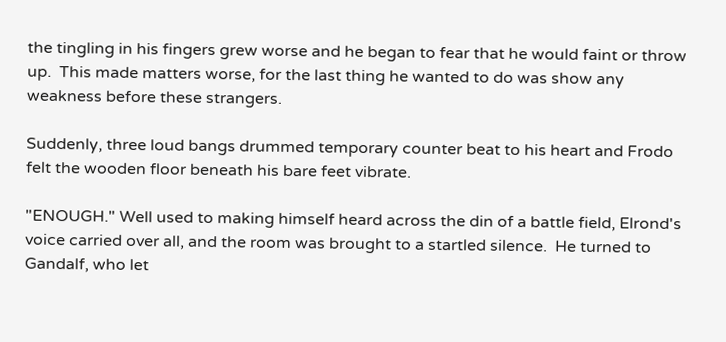the tingling in his fingers grew worse and he began to fear that he would faint or throw up.  This made matters worse, for the last thing he wanted to do was show any weakness before these strangers.

Suddenly, three loud bangs drummed temporary counter beat to his heart and Frodo felt the wooden floor beneath his bare feet vibrate.

"ENOUGH." Well used to making himself heard across the din of a battle field, Elrond's voice carried over all, and the room was brought to a startled silence.  He turned to Gandalf, who let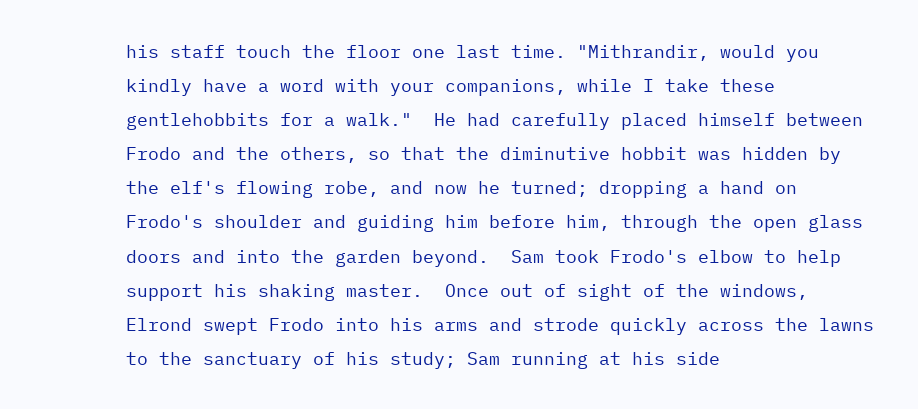his staff touch the floor one last time. "Mithrandir, would you kindly have a word with your companions, while I take these gentlehobbits for a walk."  He had carefully placed himself between Frodo and the others, so that the diminutive hobbit was hidden by the elf's flowing robe, and now he turned; dropping a hand on Frodo's shoulder and guiding him before him, through the open glass doors and into the garden beyond.  Sam took Frodo's elbow to help support his shaking master.  Once out of sight of the windows, Elrond swept Frodo into his arms and strode quickly across the lawns to the sanctuary of his study; Sam running at his side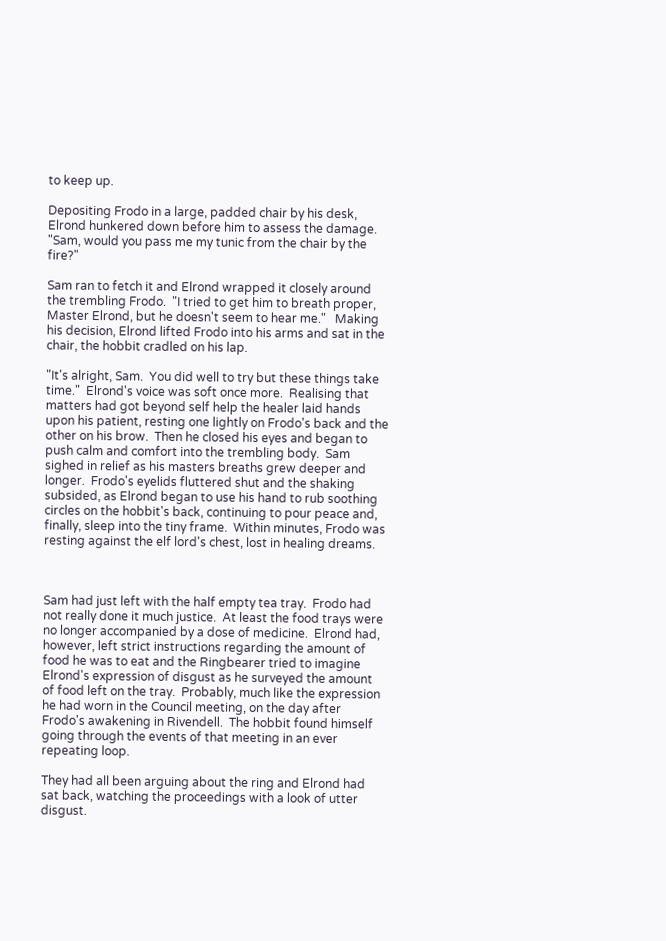to keep up.

Depositing Frodo in a large, padded chair by his desk, Elrond hunkered down before him to assess the damage.  "Sam, would you pass me my tunic from the chair by the fire?"

Sam ran to fetch it and Elrond wrapped it closely around the trembling Frodo.  "I tried to get him to breath proper, Master Elrond, but he doesn't seem to hear me."   Making his decision, Elrond lifted Frodo into his arms and sat in the chair, the hobbit cradled on his lap.

"It's alright, Sam.  You did well to try but these things take time."  Elrond's voice was soft once more.  Realising that matters had got beyond self help the healer laid hands upon his patient, resting one lightly on Frodo's back and the other on his brow.  Then he closed his eyes and began to push calm and comfort into the trembling body.  Sam sighed in relief as his masters breaths grew deeper and longer.  Frodo's eyelids fluttered shut and the shaking subsided, as Elrond began to use his hand to rub soothing circles on the hobbit's back, continuing to pour peace and, finally, sleep into the tiny frame.  Within minutes, Frodo was resting against the elf lord's chest, lost in healing dreams.



Sam had just left with the half empty tea tray.  Frodo had not really done it much justice.  At least the food trays were no longer accompanied by a dose of medicine.  Elrond had, however, left strict instructions regarding the amount of food he was to eat and the Ringbearer tried to imagine Elrond's expression of disgust as he surveyed the amount of food left on the tray.  Probably, much like the expression he had worn in the Council meeting, on the day after Frodo's awakening in Rivendell.  The hobbit found himself going through the events of that meeting in an ever repeating loop.

They had all been arguing about the ring and Elrond had sat back, watching the proceedings with a look of utter disgust.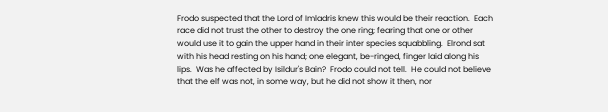Frodo suspected that the Lord of Imladris knew this would be their reaction.  Each race did not trust the other to destroy the one ring; fearing that one or other would use it to gain the upper hand in their inter species squabbling.  Elrond sat with his head resting on his hand; one elegant, be-ringed, finger laid along his lips.  Was he affected by Isildur's Bain?  Frodo could not tell.  He could not believe that the elf was not, in some way, but he did not show it then, nor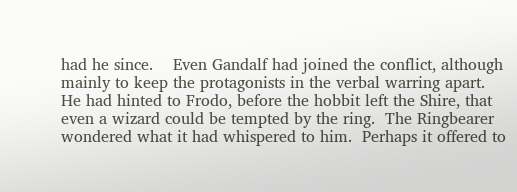had he since.    Even Gandalf had joined the conflict, although mainly to keep the protagonists in the verbal warring apart.  He had hinted to Frodo, before the hobbit left the Shire, that even a wizard could be tempted by the ring.  The Ringbearer wondered what it had whispered to him.  Perhaps it offered to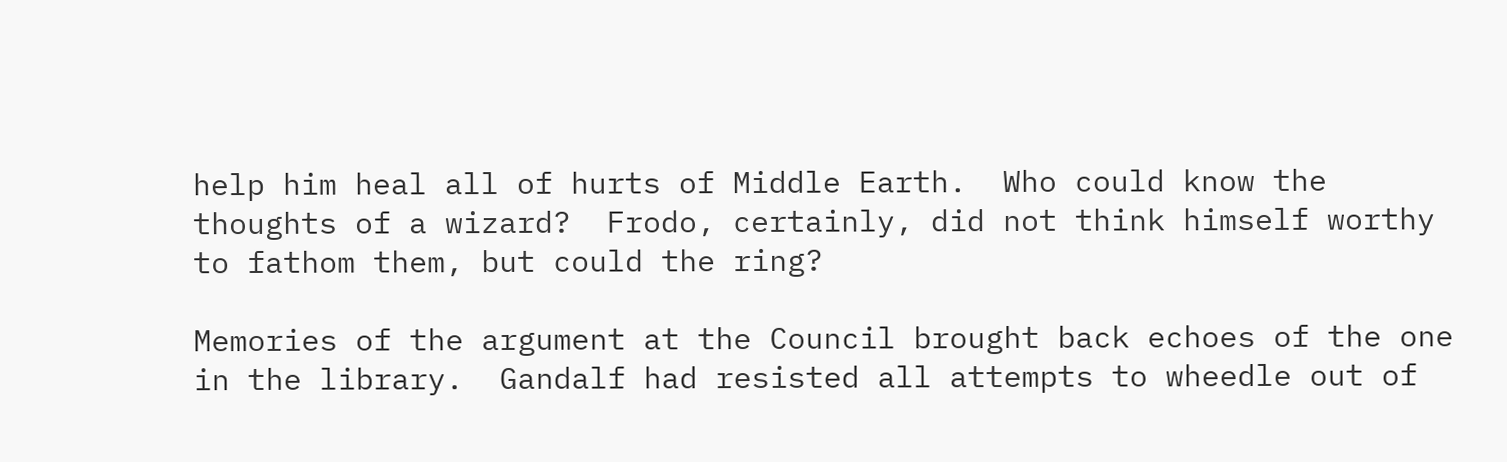help him heal all of hurts of Middle Earth.  Who could know the thoughts of a wizard?  Frodo, certainly, did not think himself worthy to fathom them, but could the ring?

Memories of the argument at the Council brought back echoes of the one in the library.  Gandalf had resisted all attempts to wheedle out of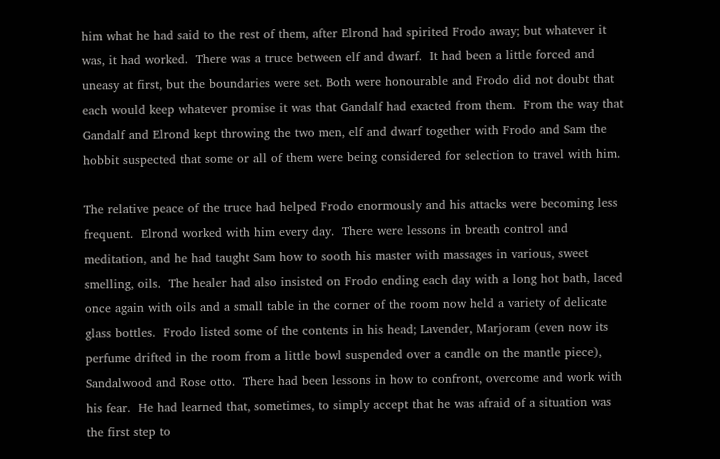him what he had said to the rest of them, after Elrond had spirited Frodo away; but whatever it was, it had worked.  There was a truce between elf and dwarf.  It had been a little forced and uneasy at first, but the boundaries were set. Both were honourable and Frodo did not doubt that each would keep whatever promise it was that Gandalf had exacted from them.  From the way that Gandalf and Elrond kept throwing the two men, elf and dwarf together with Frodo and Sam the hobbit suspected that some or all of them were being considered for selection to travel with him.

The relative peace of the truce had helped Frodo enormously and his attacks were becoming less frequent.  Elrond worked with him every day.  There were lessons in breath control and meditation, and he had taught Sam how to sooth his master with massages in various, sweet smelling, oils.  The healer had also insisted on Frodo ending each day with a long hot bath, laced once again with oils and a small table in the corner of the room now held a variety of delicate glass bottles.  Frodo listed some of the contents in his head; Lavender, Marjoram (even now its perfume drifted in the room from a little bowl suspended over a candle on the mantle piece), Sandalwood and Rose otto.  There had been lessons in how to confront, overcome and work with his fear.  He had learned that, sometimes, to simply accept that he was afraid of a situation was the first step to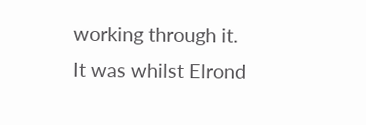working through it.  It was whilst Elrond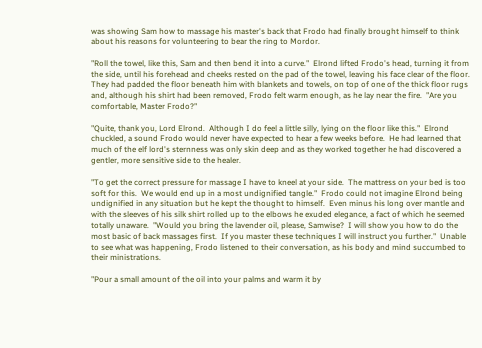was showing Sam how to massage his master's back that Frodo had finally brought himself to think about his reasons for volunteering to bear the ring to Mordor.

"Roll the towel, like this, Sam and then bend it into a curve."  Elrond lifted Frodo's head, turning it from the side, until his forehead and cheeks rested on the pad of the towel, leaving his face clear of the floor.  They had padded the floor beneath him with blankets and towels, on top of one of the thick floor rugs and, although his shirt had been removed, Frodo felt warm enough, as he lay near the fire.  "Are you comfortable, Master Frodo?"

"Quite, thank you, Lord Elrond.  Although I do feel a little silly, lying on the floor like this."  Elrond chuckled, a sound Frodo would never have expected to hear a few weeks before.  He had learned that much of the elf lord's sternness was only skin deep and as they worked together he had discovered a gentler, more sensitive side to the healer.

"To get the correct pressure for massage I have to kneel at your side.  The mattress on your bed is too soft for this.  We would end up in a most undignified tangle."  Frodo could not imagine Elrond being undignified in any situation but he kept the thought to himself.  Even minus his long over mantle and with the sleeves of his silk shirt rolled up to the elbows he exuded elegance, a fact of which he seemed totally unaware.  "Would you bring the lavender oil, please, Samwise?  I will show you how to do the most basic of back massages first.  If you master these techniques I will instruct you further."  Unable to see what was happening, Frodo listened to their conversation, as his body and mind succumbed to their ministrations.

"Pour a small amount of the oil into your palms and warm it by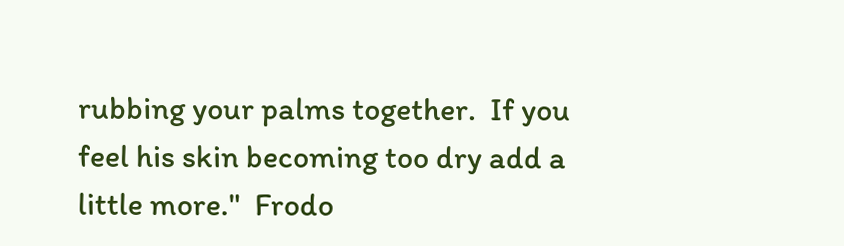rubbing your palms together.  If you feel his skin becoming too dry add a little more."  Frodo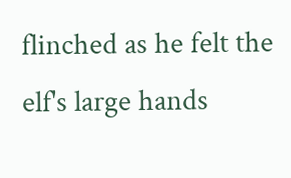flinched as he felt the elf's large hands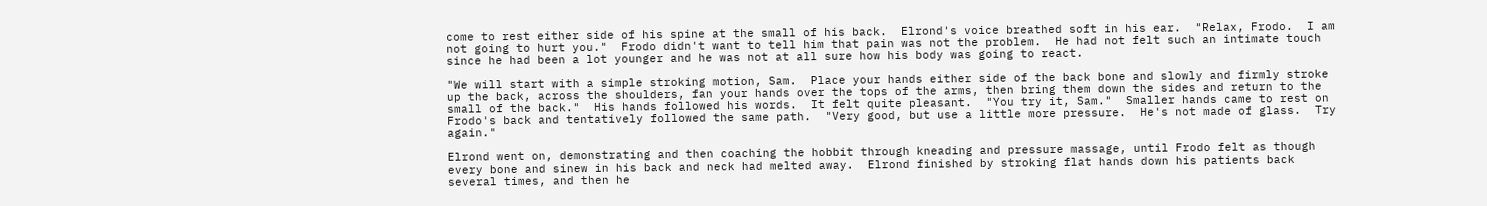come to rest either side of his spine at the small of his back.  Elrond's voice breathed soft in his ear.  "Relax, Frodo.  I am not going to hurt you."  Frodo didn't want to tell him that pain was not the problem.  He had not felt such an intimate touch since he had been a lot younger and he was not at all sure how his body was going to react.

"We will start with a simple stroking motion, Sam.  Place your hands either side of the back bone and slowly and firmly stroke up the back, across the shoulders, fan your hands over the tops of the arms, then bring them down the sides and return to the small of the back."  His hands followed his words.  It felt quite pleasant.  "You try it, Sam."  Smaller hands came to rest on Frodo's back and tentatively followed the same path.  "Very good, but use a little more pressure.  He's not made of glass.  Try again."

Elrond went on, demonstrating and then coaching the hobbit through kneading and pressure massage, until Frodo felt as though every bone and sinew in his back and neck had melted away.  Elrond finished by stroking flat hands down his patients back several times, and then he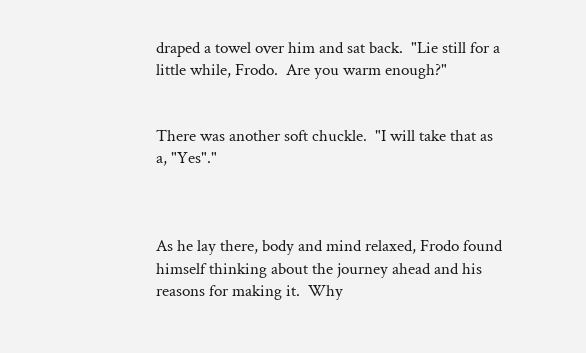draped a towel over him and sat back.  "Lie still for a little while, Frodo.  Are you warm enough?"


There was another soft chuckle.  "I will take that as a, "Yes"."



As he lay there, body and mind relaxed, Frodo found himself thinking about the journey ahead and his reasons for making it.  Why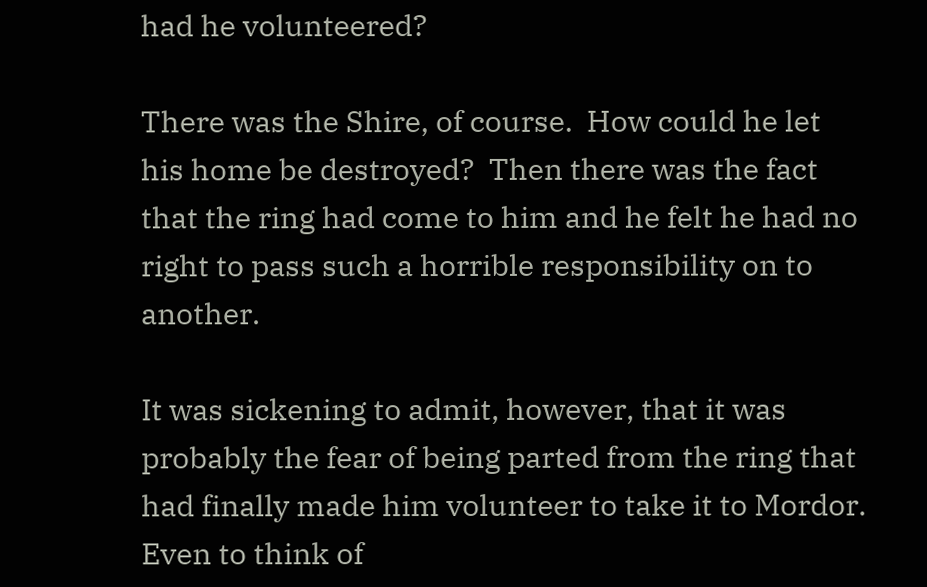had he volunteered?

There was the Shire, of course.  How could he let his home be destroyed?  Then there was the fact that the ring had come to him and he felt he had no right to pass such a horrible responsibility on to another.

It was sickening to admit, however, that it was probably the fear of being parted from the ring that had finally made him volunteer to take it to Mordor.  Even to think of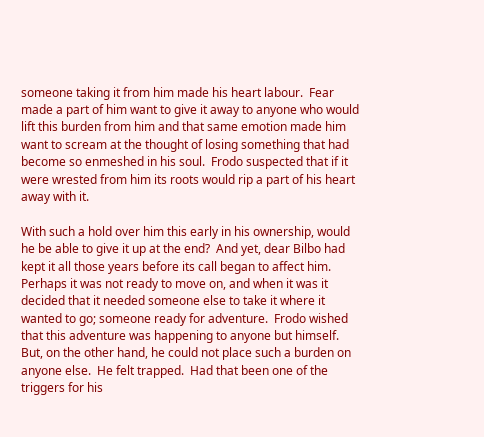someone taking it from him made his heart labour.  Fear made a part of him want to give it away to anyone who would lift this burden from him and that same emotion made him want to scream at the thought of losing something that had become so enmeshed in his soul.  Frodo suspected that if it were wrested from him its roots would rip a part of his heart away with it.

With such a hold over him this early in his ownership, would he be able to give it up at the end?  And yet, dear Bilbo had kept it all those years before its call began to affect him.  Perhaps it was not ready to move on, and when it was it decided that it needed someone else to take it where it wanted to go; someone ready for adventure.  Frodo wished that this adventure was happening to anyone but himself.  But, on the other hand, he could not place such a burden on anyone else.  He felt trapped.  Had that been one of the triggers for his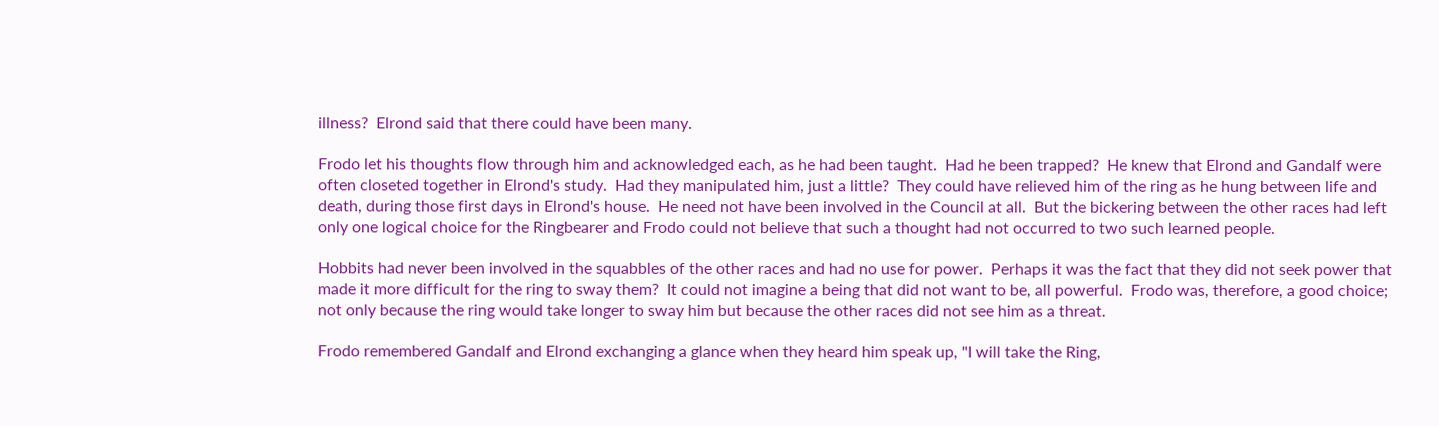illness?  Elrond said that there could have been many.

Frodo let his thoughts flow through him and acknowledged each, as he had been taught.  Had he been trapped?  He knew that Elrond and Gandalf were often closeted together in Elrond's study.  Had they manipulated him, just a little?  They could have relieved him of the ring as he hung between life and death, during those first days in Elrond's house.  He need not have been involved in the Council at all.  But the bickering between the other races had left only one logical choice for the Ringbearer and Frodo could not believe that such a thought had not occurred to two such learned people.

Hobbits had never been involved in the squabbles of the other races and had no use for power.  Perhaps it was the fact that they did not seek power that made it more difficult for the ring to sway them?  It could not imagine a being that did not want to be, all powerful.  Frodo was, therefore, a good choice; not only because the ring would take longer to sway him but because the other races did not see him as a threat.

Frodo remembered Gandalf and Elrond exchanging a glance when they heard him speak up, "I will take the Ring,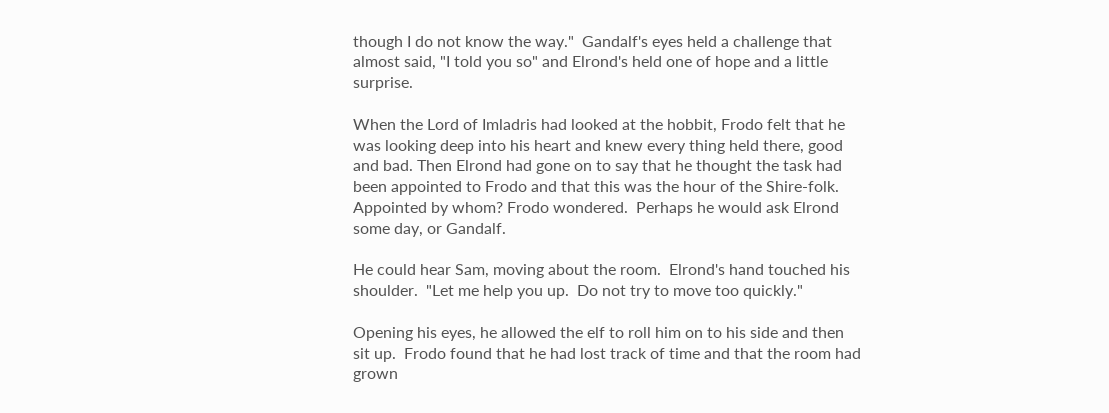though I do not know the way."  Gandalf's eyes held a challenge that almost said, "I told you so" and Elrond's held one of hope and a little surprise.

When the Lord of Imladris had looked at the hobbit, Frodo felt that he was looking deep into his heart and knew every thing held there, good and bad. Then Elrond had gone on to say that he thought the task had been appointed to Frodo and that this was the hour of the Shire-folk.  Appointed by whom? Frodo wondered.  Perhaps he would ask Elrond some day, or Gandalf.

He could hear Sam, moving about the room.  Elrond's hand touched his shoulder.  "Let me help you up.  Do not try to move too quickly."

Opening his eyes, he allowed the elf to roll him on to his side and then sit up.  Frodo found that he had lost track of time and that the room had grown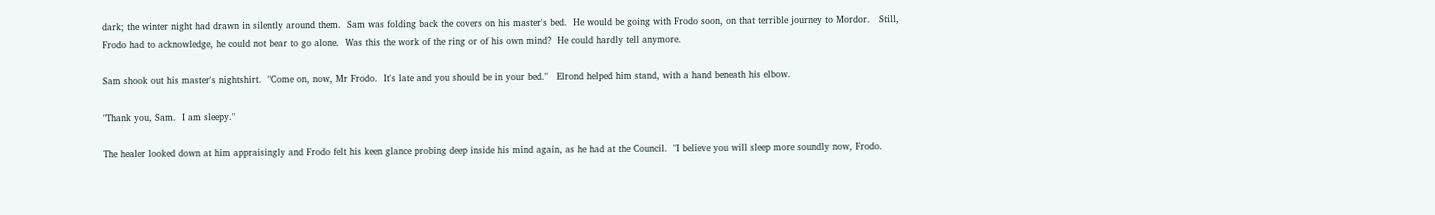dark; the winter night had drawn in silently around them.  Sam was folding back the covers on his master's bed.  He would be going with Frodo soon, on that terrible journey to Mordor.   Still, Frodo had to acknowledge, he could not bear to go alone.  Was this the work of the ring or of his own mind?  He could hardly tell anymore.

Sam shook out his master's nightshirt.  "Come on, now, Mr Frodo.  It's late and you should be in your bed."   Elrond helped him stand, with a hand beneath his elbow.

"Thank you, Sam.  I am sleepy."

The healer looked down at him appraisingly and Frodo felt his keen glance probing deep inside his mind again, as he had at the Council.  "I believe you will sleep more soundly now, Frodo.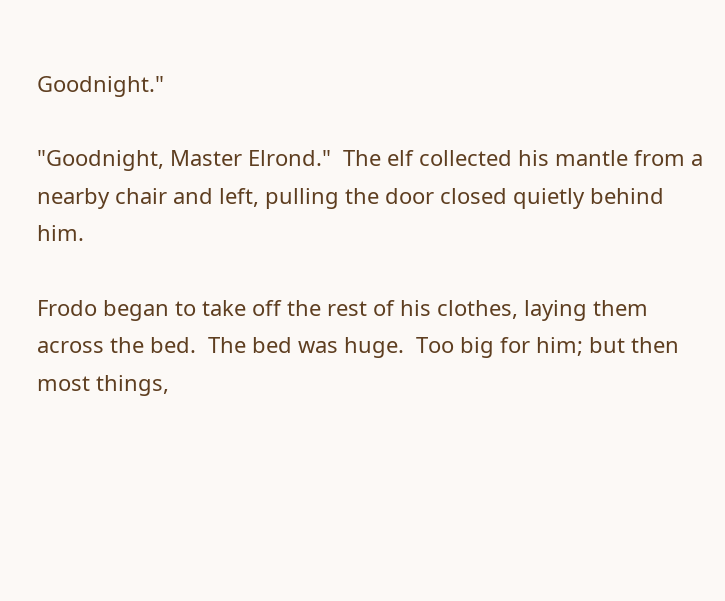Goodnight."

"Goodnight, Master Elrond."  The elf collected his mantle from a nearby chair and left, pulling the door closed quietly behind him.

Frodo began to take off the rest of his clothes, laying them across the bed.  The bed was huge.  Too big for him; but then most things,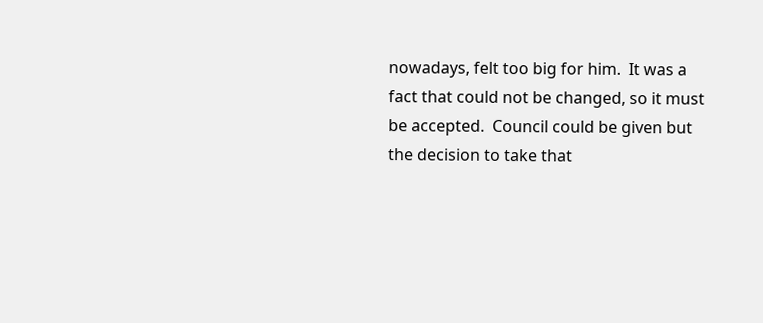nowadays, felt too big for him.  It was a fact that could not be changed, so it must be accepted.  Council could be given but the decision to take that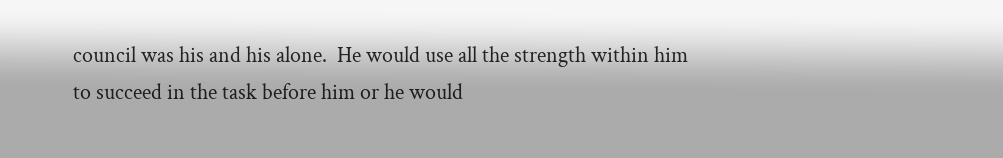council was his and his alone.  He would use all the strength within him to succeed in the task before him or he would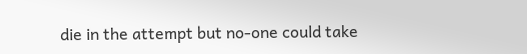die in the attempt but no-one could take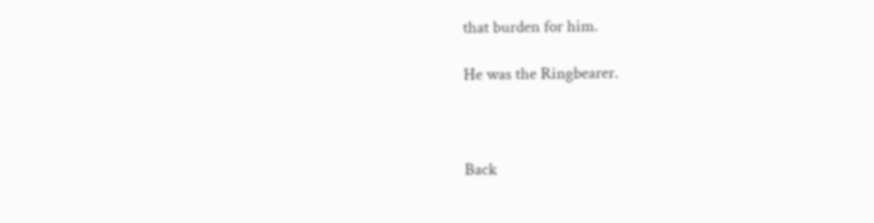that burden for him.

He was the Ringbearer.



Back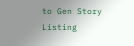to Gen Story Listing